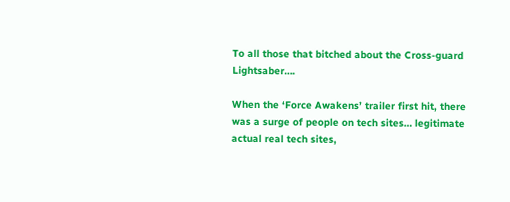To all those that bitched about the Cross-guard Lightsaber….

When the ‘Force Awakens’ trailer first hit, there was a surge of people on tech sites… legitimate actual real tech sites,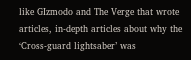like GIzmodo and The Verge that wrote articles, in-depth articles about why the ‘Cross-guard lightsaber’ was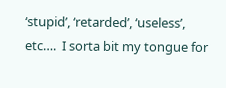‘stupid’, ‘retarded’, ‘useless’, etc….  I sorta bit my tongue for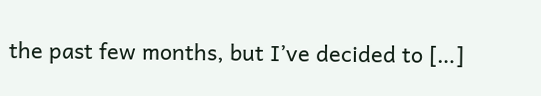the past few months, but I’ve decided to […]